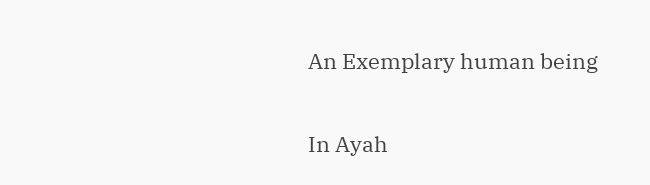An Exemplary human being

In Ayah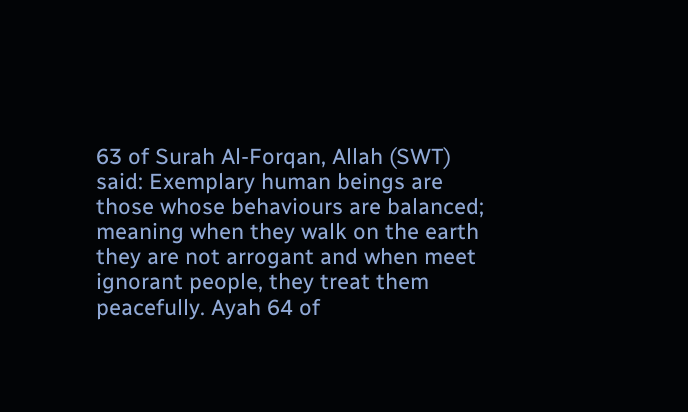63 of Surah Al-Forqan, Allah (SWT) said: Exemplary human beings are those whose behaviours are balanced; meaning when they walk on the earth they are not arrogant and when meet ignorant people, they treat them peacefully. Ayah 64 of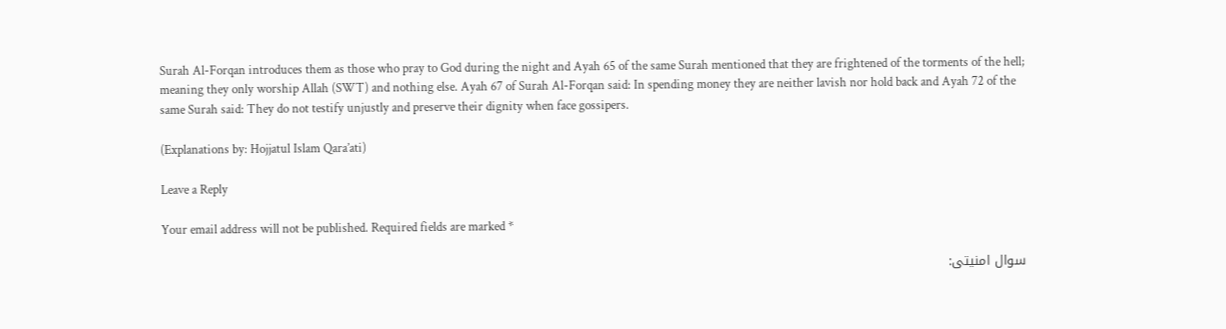Surah Al-Forqan introduces them as those who pray to God during the night and Ayah 65 of the same Surah mentioned that they are frightened of the torments of the hell; meaning they only worship Allah (SWT) and nothing else. Ayah 67 of Surah Al-Forqan said: In spending money they are neither lavish nor hold back and Ayah 72 of the same Surah said: They do not testify unjustly and preserve their dignity when face gossipers.

(Explanations by: Hojjatul Islam Qara’ati)

Leave a Reply

Your email address will not be published. Required fields are marked *

سوال امنیتی: